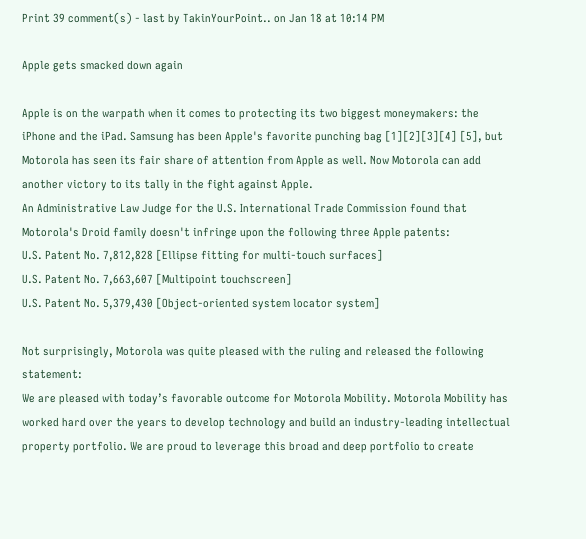Print 39 comment(s) - last by TakinYourPoint.. on Jan 18 at 10:14 PM

Apple gets smacked down again

Apple is on the warpath when it comes to protecting its two biggest moneymakers: the iPhone and the iPad. Samsung has been Apple's favorite punching bag [1][2][3][4] [5], but Motorola has seen its fair share of attention from Apple as well. Now Motorola can add another victory to its tally in the fight against Apple.
An Administrative Law Judge for the U.S. International Trade Commission found that Motorola's Droid family doesn't infringe upon the following three Apple patents:
U.S. Patent No. 7,812,828 [Ellipse fitting for multi-touch surfaces]
U.S. Patent No. 7,663,607 [Multipoint touchscreen]
U.S. Patent No. 5,379,430 [Object-oriented system locator system]

Not surprisingly, Motorola was quite pleased with the ruling and released the following statement:
We are pleased with today’s favorable outcome for Motorola Mobility. Motorola Mobility has worked hard over the years to develop technology and build an industry-leading intellectual property portfolio. We are proud to leverage this broad and deep portfolio to create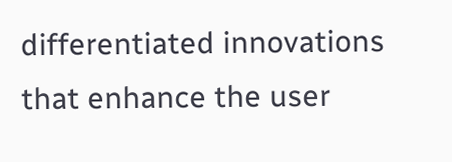differentiated innovations that enhance the user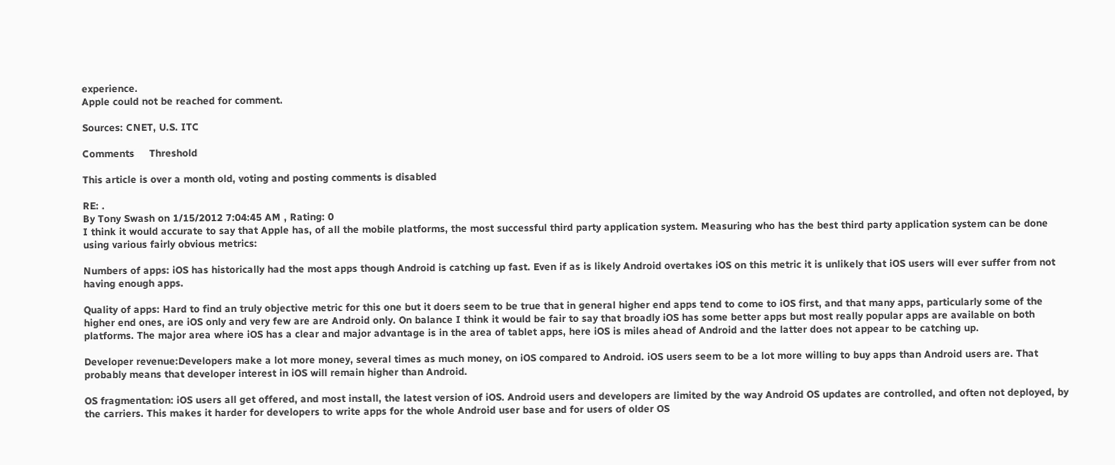experience.
Apple could not be reached for comment.

Sources: CNET, U.S. ITC

Comments     Threshold

This article is over a month old, voting and posting comments is disabled

RE: .
By Tony Swash on 1/15/2012 7:04:45 AM , Rating: 0
I think it would accurate to say that Apple has, of all the mobile platforms, the most successful third party application system. Measuring who has the best third party application system can be done using various fairly obvious metrics:

Numbers of apps: iOS has historically had the most apps though Android is catching up fast. Even if as is likely Android overtakes iOS on this metric it is unlikely that iOS users will ever suffer from not having enough apps.

Quality of apps: Hard to find an truly objective metric for this one but it doers seem to be true that in general higher end apps tend to come to iOS first, and that many apps, particularly some of the higher end ones, are iOS only and very few are are Android only. On balance I think it would be fair to say that broadly iOS has some better apps but most really popular apps are available on both platforms. The major area where iOS has a clear and major advantage is in the area of tablet apps, here iOS is miles ahead of Android and the latter does not appear to be catching up.

Developer revenue:Developers make a lot more money, several times as much money, on iOS compared to Android. iOS users seem to be a lot more willing to buy apps than Android users are. That probably means that developer interest in iOS will remain higher than Android.

OS fragmentation: iOS users all get offered, and most install, the latest version of iOS. Android users and developers are limited by the way Android OS updates are controlled, and often not deployed, by the carriers. This makes it harder for developers to write apps for the whole Android user base and for users of older OS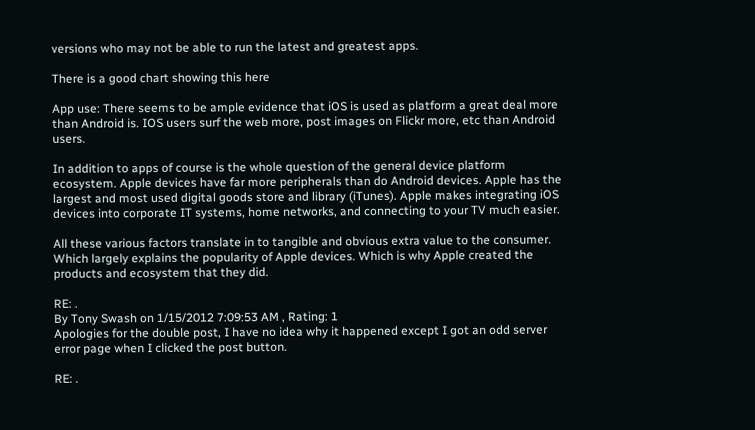versions who may not be able to run the latest and greatest apps.

There is a good chart showing this here

App use: There seems to be ample evidence that iOS is used as platform a great deal more than Android is. IOS users surf the web more, post images on Flickr more, etc than Android users.

In addition to apps of course is the whole question of the general device platform ecosystem. Apple devices have far more peripherals than do Android devices. Apple has the largest and most used digital goods store and library (iTunes). Apple makes integrating iOS devices into corporate IT systems, home networks, and connecting to your TV much easier.

All these various factors translate in to tangible and obvious extra value to the consumer. Which largely explains the popularity of Apple devices. Which is why Apple created the products and ecosystem that they did.

RE: .
By Tony Swash on 1/15/2012 7:09:53 AM , Rating: 1
Apologies for the double post, I have no idea why it happened except I got an odd server error page when I clicked the post button.

RE: .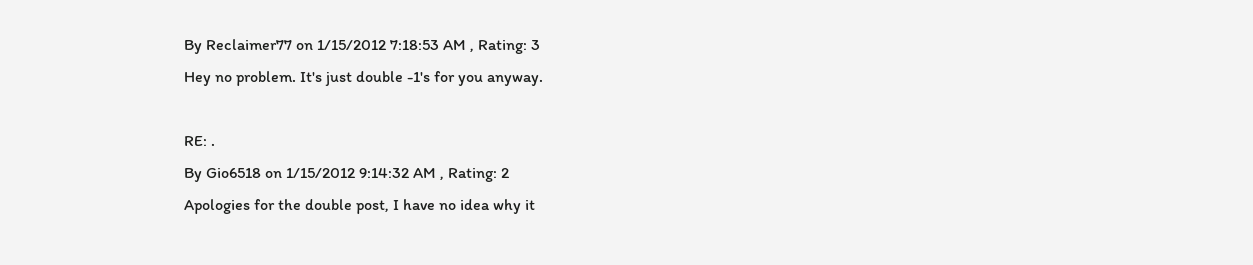By Reclaimer77 on 1/15/2012 7:18:53 AM , Rating: 3
Hey no problem. It's just double -1's for you anyway.

RE: .
By Gio6518 on 1/15/2012 9:14:32 AM , Rating: 2
Apologies for the double post, I have no idea why it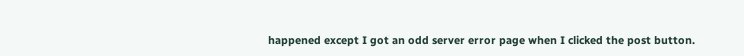happened except I got an odd server error page when I clicked the post button.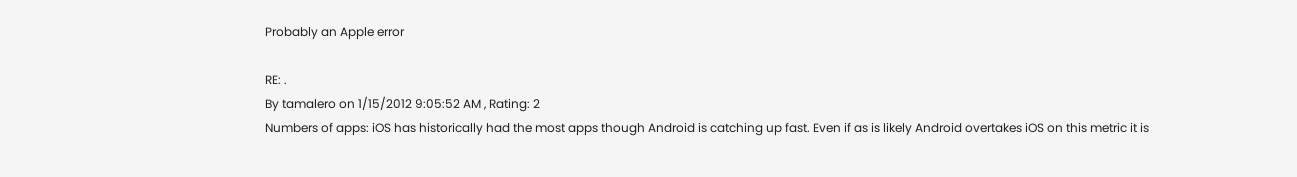Probably an Apple error

RE: .
By tamalero on 1/15/2012 9:05:52 AM , Rating: 2
Numbers of apps: iOS has historically had the most apps though Android is catching up fast. Even if as is likely Android overtakes iOS on this metric it is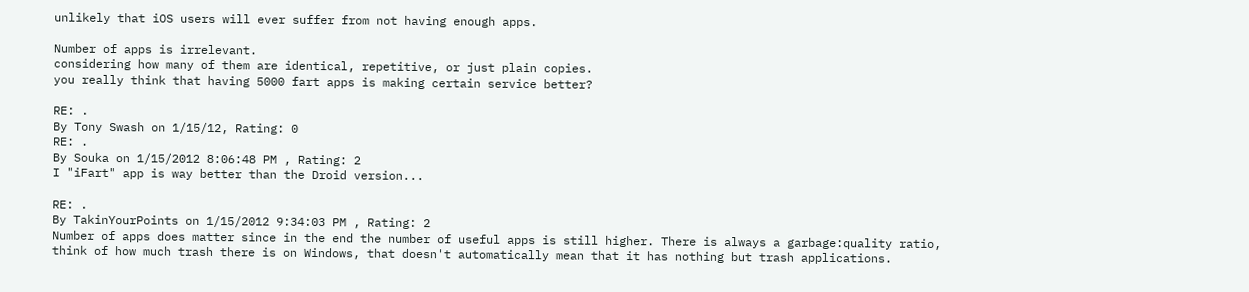unlikely that iOS users will ever suffer from not having enough apps.

Number of apps is irrelevant.
considering how many of them are identical, repetitive, or just plain copies.
you really think that having 5000 fart apps is making certain service better?

RE: .
By Tony Swash on 1/15/12, Rating: 0
RE: .
By Souka on 1/15/2012 8:06:48 PM , Rating: 2
I "iFart" app is way better than the Droid version...

RE: .
By TakinYourPoints on 1/15/2012 9:34:03 PM , Rating: 2
Number of apps does matter since in the end the number of useful apps is still higher. There is always a garbage:quality ratio, think of how much trash there is on Windows, that doesn't automatically mean that it has nothing but trash applications.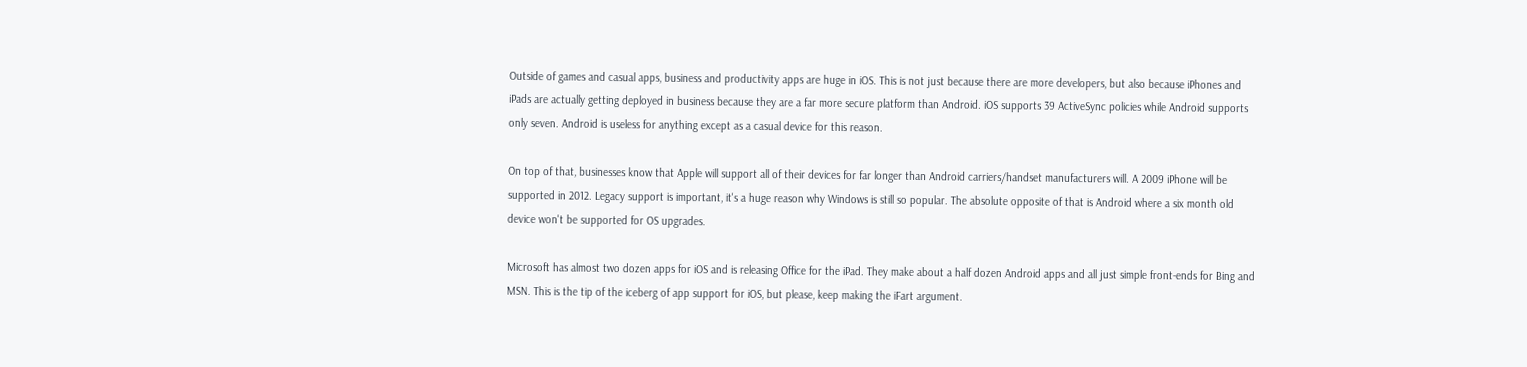Outside of games and casual apps, business and productivity apps are huge in iOS. This is not just because there are more developers, but also because iPhones and iPads are actually getting deployed in business because they are a far more secure platform than Android. iOS supports 39 ActiveSync policies while Android supports only seven. Android is useless for anything except as a casual device for this reason.

On top of that, businesses know that Apple will support all of their devices for far longer than Android carriers/handset manufacturers will. A 2009 iPhone will be supported in 2012. Legacy support is important, it's a huge reason why Windows is still so popular. The absolute opposite of that is Android where a six month old device won't be supported for OS upgrades.

Microsoft has almost two dozen apps for iOS and is releasing Office for the iPad. They make about a half dozen Android apps and all just simple front-ends for Bing and MSN. This is the tip of the iceberg of app support for iOS, but please, keep making the iFart argument.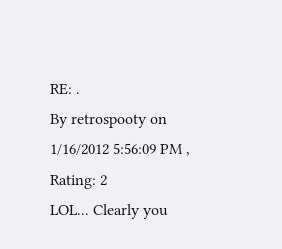RE: .
By retrospooty on 1/16/2012 5:56:09 PM , Rating: 2
LOL... Clearly you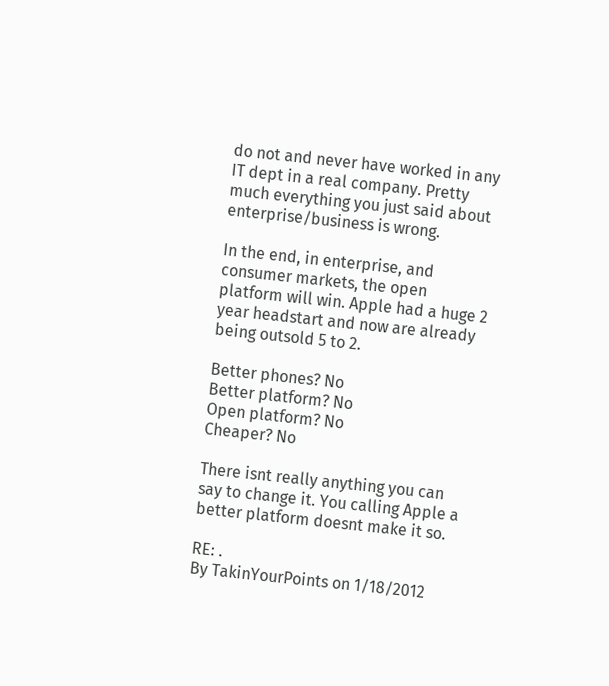do not and never have worked in any IT dept in a real company. Pretty much everything you just said about enterprise/business is wrong.

In the end, in enterprise, and consumer markets, the open platform will win. Apple had a huge 2 year headstart and now are already being outsold 5 to 2.

Better phones? No
Better platform? No
Open platform? No
Cheaper? No

There isnt really anything you can say to change it. You calling Apple a better platform doesnt make it so.

RE: .
By TakinYourPoints on 1/18/2012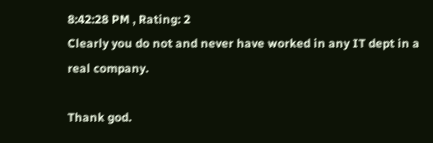8:42:28 PM , Rating: 2
Clearly you do not and never have worked in any IT dept in a real company.

Thank god.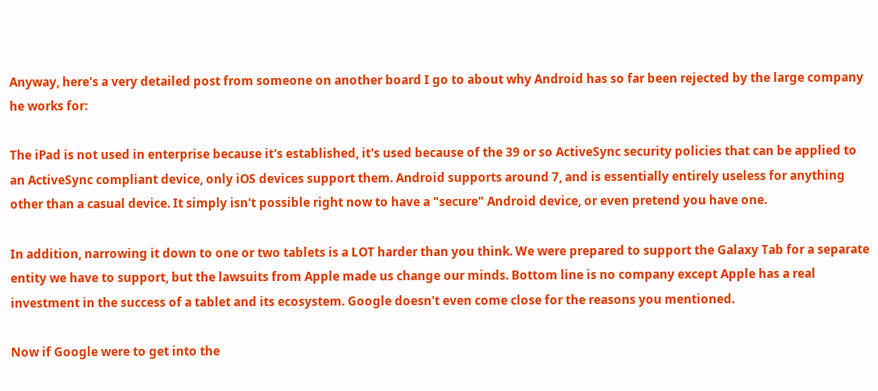Anyway, here's a very detailed post from someone on another board I go to about why Android has so far been rejected by the large company he works for:

The iPad is not used in enterprise because it's established, it's used because of the 39 or so ActiveSync security policies that can be applied to an ActiveSync compliant device, only iOS devices support them. Android supports around 7, and is essentially entirely useless for anything other than a casual device. It simply isn't possible right now to have a "secure" Android device, or even pretend you have one.

In addition, narrowing it down to one or two tablets is a LOT harder than you think. We were prepared to support the Galaxy Tab for a separate entity we have to support, but the lawsuits from Apple made us change our minds. Bottom line is no company except Apple has a real investment in the success of a tablet and its ecosystem. Google doesn't even come close for the reasons you mentioned.

Now if Google were to get into the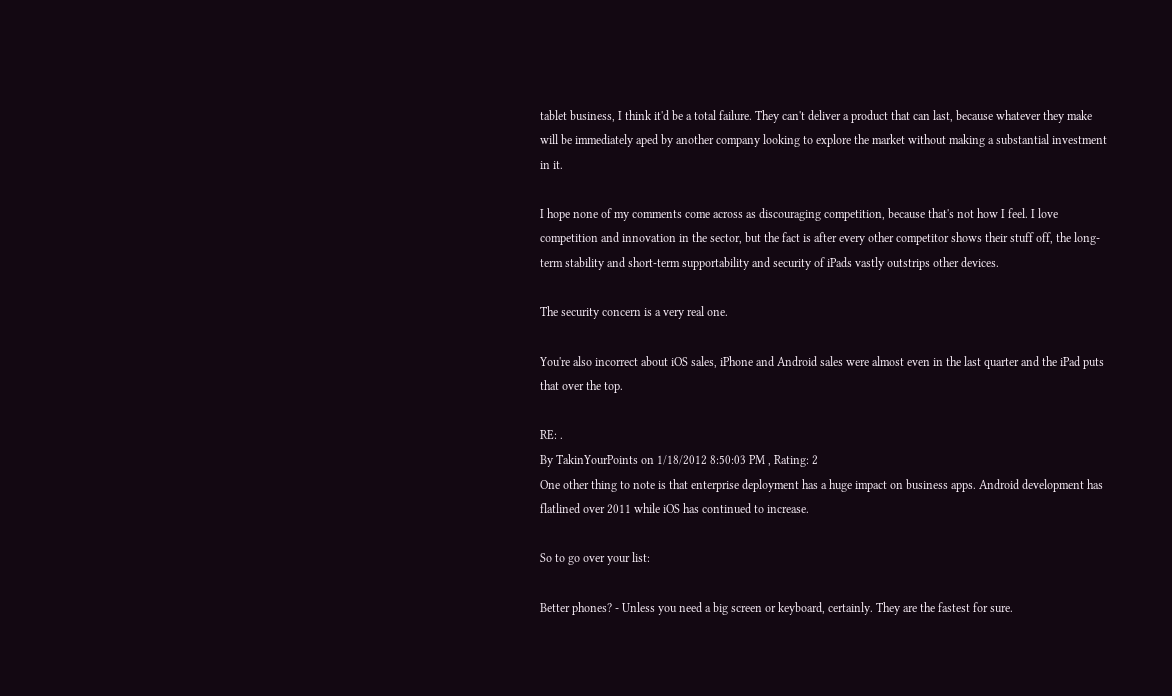tablet business, I think it'd be a total failure. They can't deliver a product that can last, because whatever they make will be immediately aped by another company looking to explore the market without making a substantial investment in it.

I hope none of my comments come across as discouraging competition, because that's not how I feel. I love competition and innovation in the sector, but the fact is after every other competitor shows their stuff off, the long-term stability and short-term supportability and security of iPads vastly outstrips other devices.

The security concern is a very real one.

You're also incorrect about iOS sales, iPhone and Android sales were almost even in the last quarter and the iPad puts that over the top.

RE: .
By TakinYourPoints on 1/18/2012 8:50:03 PM , Rating: 2
One other thing to note is that enterprise deployment has a huge impact on business apps. Android development has flatlined over 2011 while iOS has continued to increase.

So to go over your list:

Better phones? - Unless you need a big screen or keyboard, certainly. They are the fastest for sure.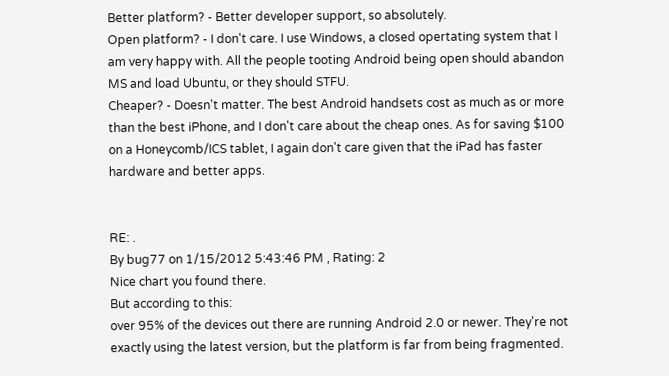Better platform? - Better developer support, so absolutely.
Open platform? - I don't care. I use Windows, a closed opertating system that I am very happy with. All the people tooting Android being open should abandon MS and load Ubuntu, or they should STFU.
Cheaper? - Doesn't matter. The best Android handsets cost as much as or more than the best iPhone, and I don't care about the cheap ones. As for saving $100 on a Honeycomb/ICS tablet, I again don't care given that the iPad has faster hardware and better apps.


RE: .
By bug77 on 1/15/2012 5:43:46 PM , Rating: 2
Nice chart you found there.
But according to this:
over 95% of the devices out there are running Android 2.0 or newer. They're not exactly using the latest version, but the platform is far from being fragmented.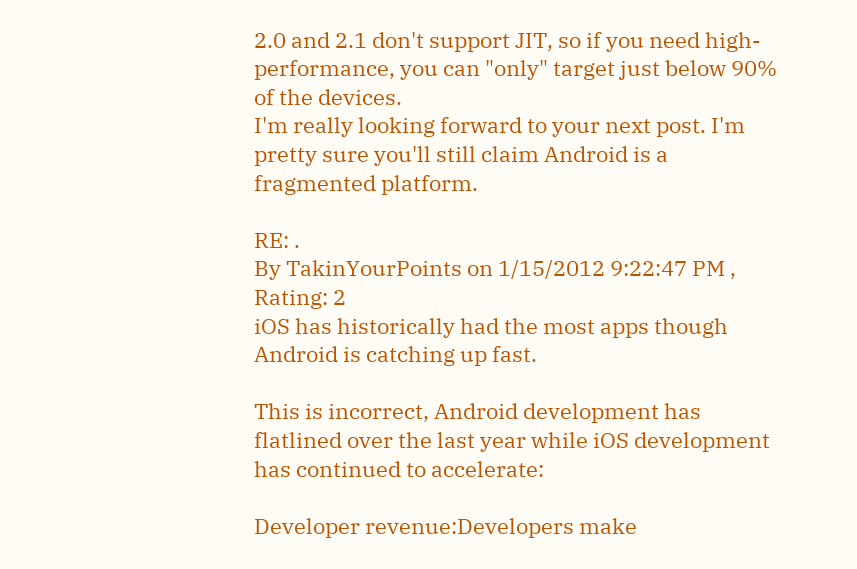2.0 and 2.1 don't support JIT, so if you need high-performance, you can "only" target just below 90% of the devices.
I'm really looking forward to your next post. I'm pretty sure you'll still claim Android is a fragmented platform.

RE: .
By TakinYourPoints on 1/15/2012 9:22:47 PM , Rating: 2
iOS has historically had the most apps though Android is catching up fast.

This is incorrect, Android development has flatlined over the last year while iOS development has continued to accelerate:

Developer revenue:Developers make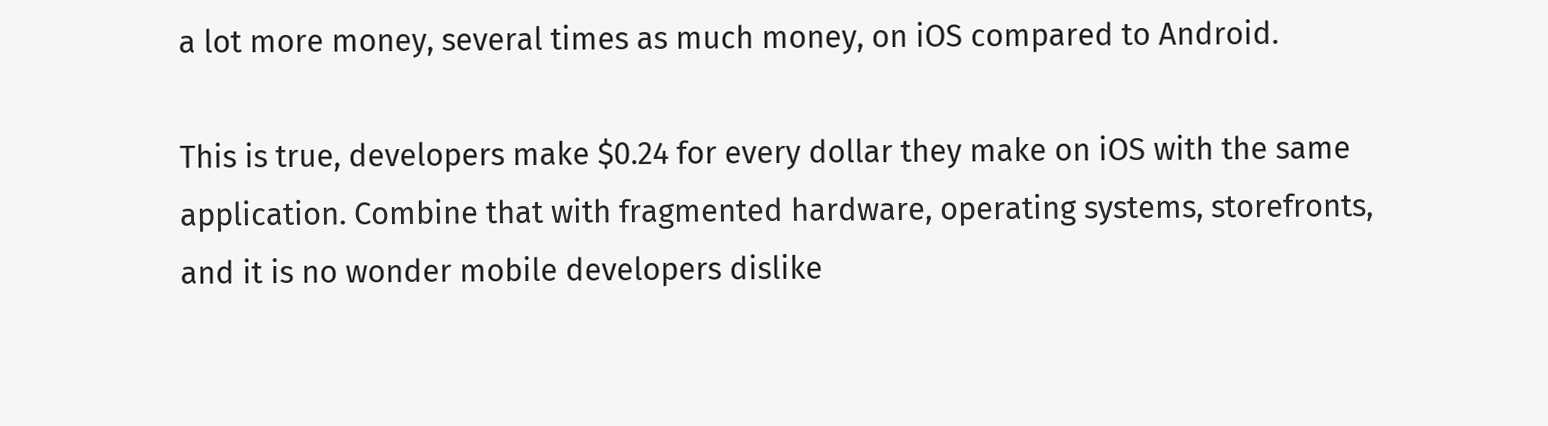a lot more money, several times as much money, on iOS compared to Android.

This is true, developers make $0.24 for every dollar they make on iOS with the same application. Combine that with fragmented hardware, operating systems, storefronts, and it is no wonder mobile developers dislike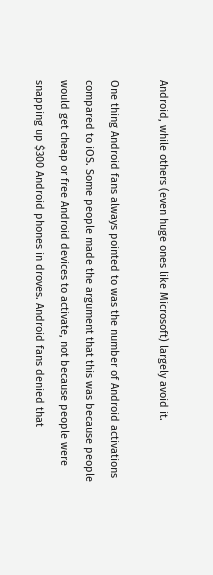Android, while others (even huge ones like Microsoft) largely avoid it.

One thing Android fans always pointed to was the number of Android activations compared to iOS. Some people made the argument that this was because people would get cheap or free Android devices to activate, not because people were snapping up $300 Android phones in droves. Android fans denied that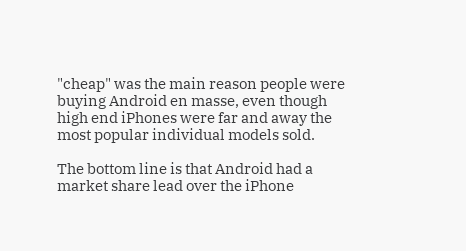"cheap" was the main reason people were buying Android en masse, even though high end iPhones were far and away the most popular individual models sold.

The bottom line is that Android had a market share lead over the iPhone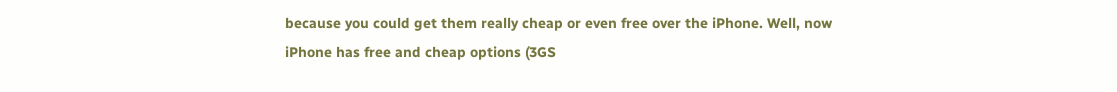because you could get them really cheap or even free over the iPhone. Well, now iPhone has free and cheap options (3GS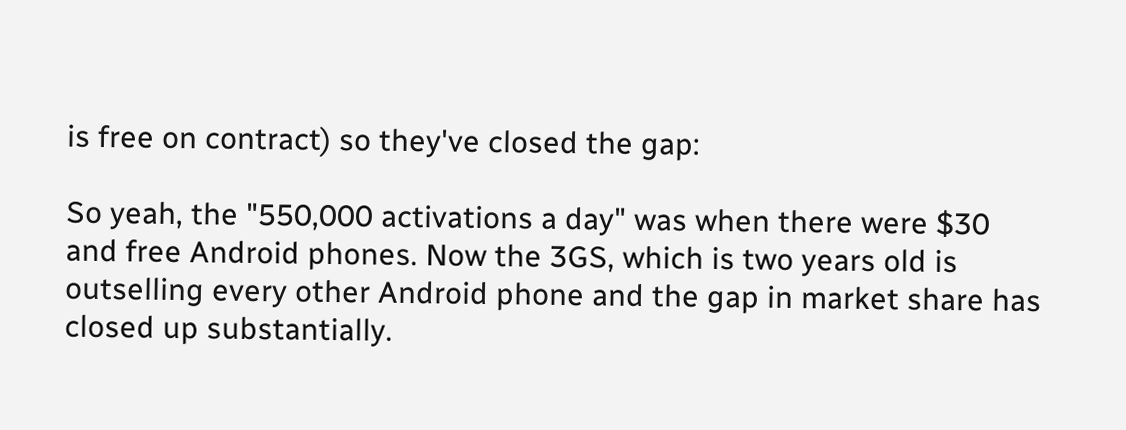is free on contract) so they've closed the gap:

So yeah, the "550,000 activations a day" was when there were $30 and free Android phones. Now the 3GS, which is two years old is outselling every other Android phone and the gap in market share has closed up substantially.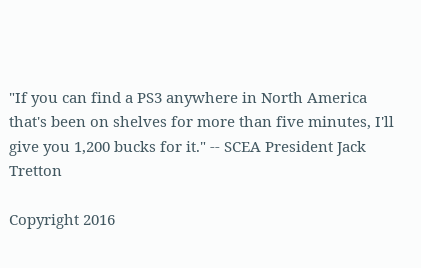"If you can find a PS3 anywhere in North America that's been on shelves for more than five minutes, I'll give you 1,200 bucks for it." -- SCEA President Jack Tretton

Copyright 2016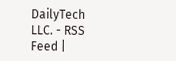DailyTech LLC. - RSS Feed |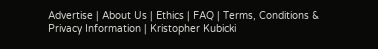Advertise | About Us | Ethics | FAQ | Terms, Conditions & Privacy Information | Kristopher Kubicki